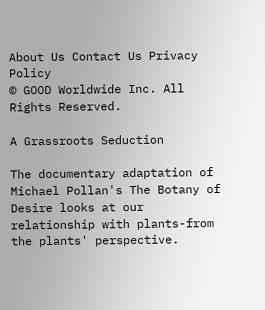About Us Contact Us Privacy Policy
© GOOD Worldwide Inc. All Rights Reserved.

A Grassroots Seduction

The documentary adaptation of Michael Pollan's The Botany of Desire looks at our relationship with plants-from the plants' perspective.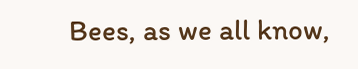Bees, as we all know,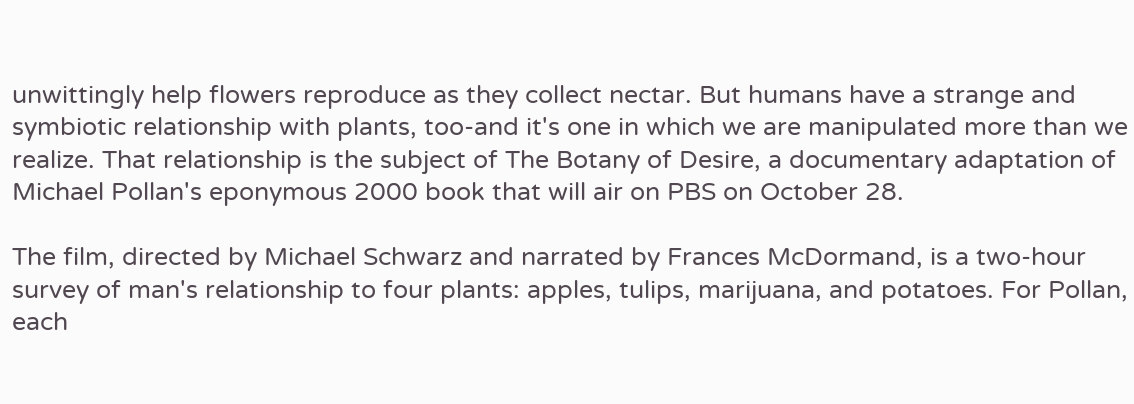unwittingly help flowers reproduce as they collect nectar. But humans have a strange and symbiotic relationship with plants, too-and it's one in which we are manipulated more than we realize. That relationship is the subject of The Botany of Desire, a documentary adaptation of Michael Pollan's eponymous 2000 book that will air on PBS on October 28.

The film, directed by Michael Schwarz and narrated by Frances McDormand, is a two-hour survey of man's relationship to four plants: apples, tulips, marijuana, and potatoes. For Pollan, each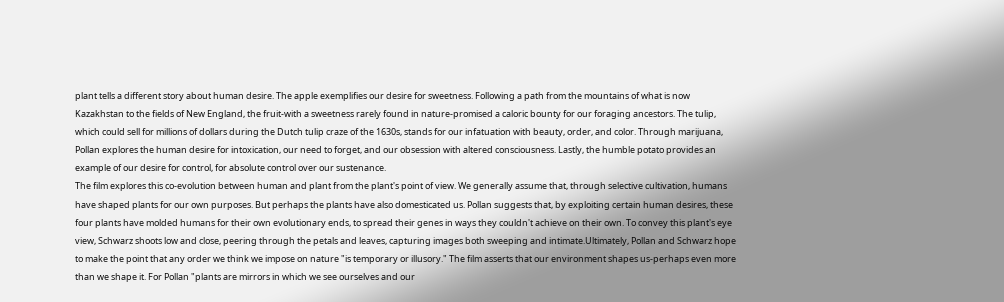plant tells a different story about human desire. The apple exemplifies our desire for sweetness. Following a path from the mountains of what is now Kazakhstan to the fields of New England, the fruit-with a sweetness rarely found in nature-promised a caloric bounty for our foraging ancestors. The tulip, which could sell for millions of dollars during the Dutch tulip craze of the 1630s, stands for our infatuation with beauty, order, and color. Through marijuana, Pollan explores the human desire for intoxication, our need to forget, and our obsession with altered consciousness. Lastly, the humble potato provides an example of our desire for control, for absolute control over our sustenance.
The film explores this co-evolution between human and plant from the plant's point of view. We generally assume that, through selective cultivation, humans have shaped plants for our own purposes. But perhaps the plants have also domesticated us. Pollan suggests that, by exploiting certain human desires, these four plants have molded humans for their own evolutionary ends, to spread their genes in ways they couldn't achieve on their own. To convey this plant's eye view, Schwarz shoots low and close, peering through the petals and leaves, capturing images both sweeping and intimate.Ultimately, Pollan and Schwarz hope to make the point that any order we think we impose on nature "is temporary or illusory." The film asserts that our environment shapes us-perhaps even more than we shape it. For Pollan "plants are mirrors in which we see ourselves and our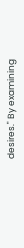desires." By examining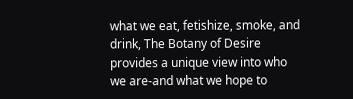what we eat, fetishize, smoke, and drink, The Botany of Desire provides a unique view into who we are-and what we hope to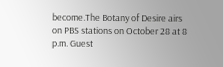become.The Botany of Desire airs on PBS stations on October 28 at 8 p.m. Guest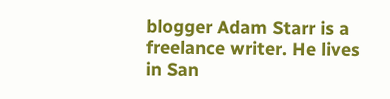blogger Adam Starr is a freelance writer. He lives in San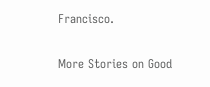Francisco.

More Stories on Good